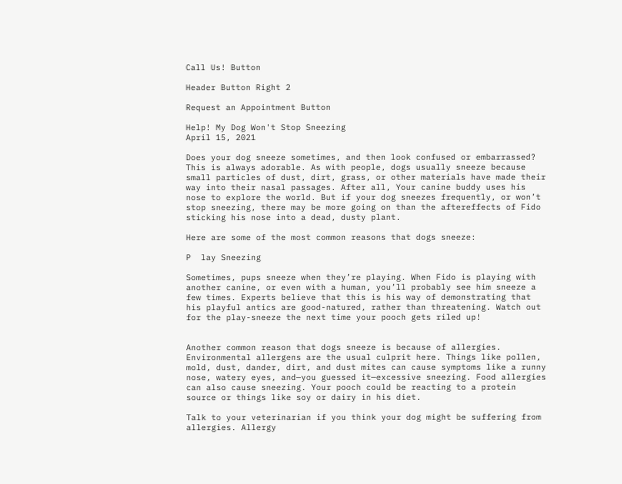Call Us! Button

Header Button Right 2

Request an Appointment Button

Help! My Dog Won't Stop Sneezing
April 15, 2021

Does your dog sneeze sometimes, and then look confused or embarrassed? This is always adorable. As with people, dogs usually sneeze because small particles of dust, dirt, grass, or other materials have made their way into their nasal passages. After all, Your canine buddy uses his nose to explore the world. But if your dog sneezes frequently, or won’t stop sneezing, there may be more going on than the aftereffects of Fido sticking his nose into a dead, dusty plant.

Here are some of the most common reasons that dogs sneeze:

P  lay Sneezing

Sometimes, pups sneeze when they’re playing. When Fido is playing with another canine, or even with a human, you’ll probably see him sneeze a few times. Experts believe that this is his way of demonstrating that his playful antics are good-natured, rather than threatening. Watch out for the play-sneeze the next time your pooch gets riled up!


Another common reason that dogs sneeze is because of allergies. Environmental allergens are the usual culprit here. Things like pollen, mold, dust, dander, dirt, and dust mites can cause symptoms like a runny nose, watery eyes, and—you guessed it—excessive sneezing. Food allergies can also cause sneezing. Your pooch could be reacting to a protein source or things like soy or dairy in his diet.

Talk to your veterinarian if you think your dog might be suffering from allergies. Allergy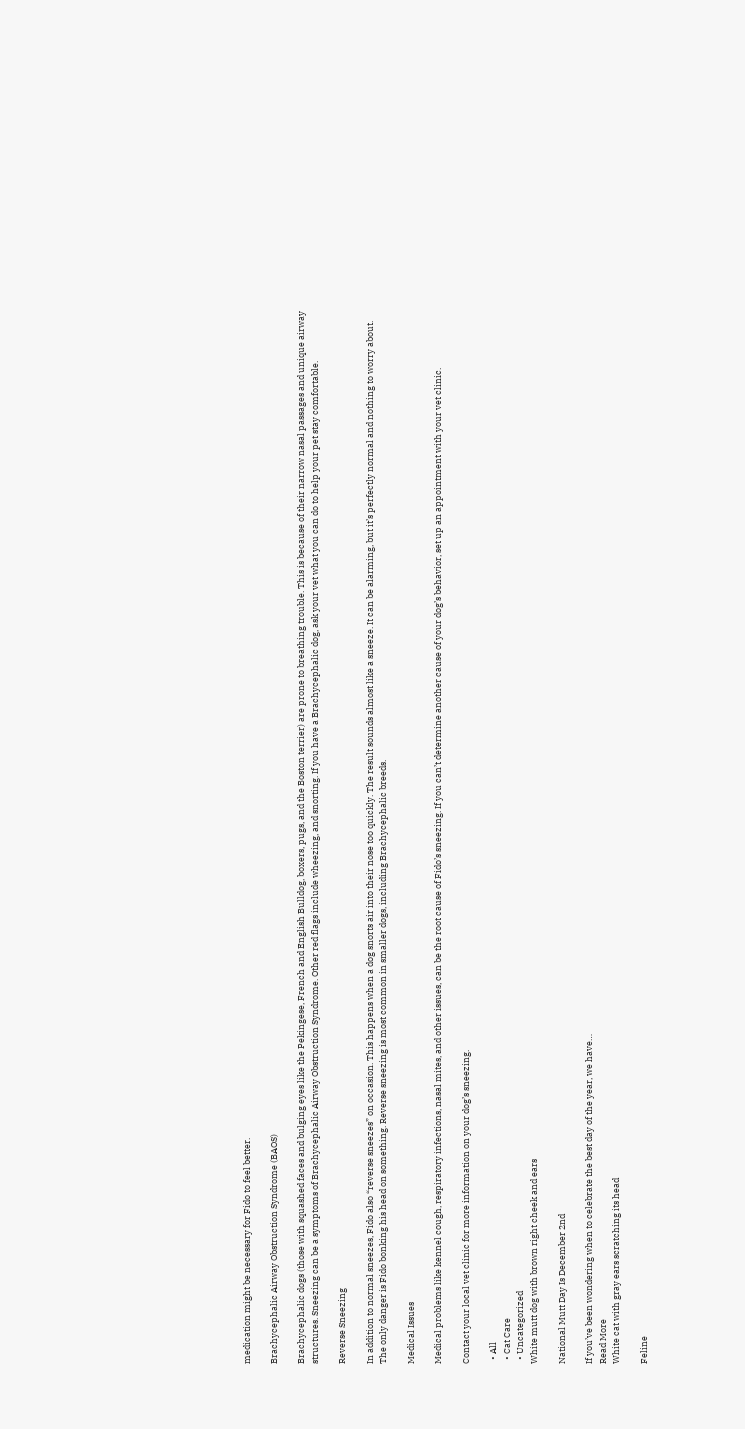medication might be necessary for Fido to feel better.

Brachycephalic Airway Obstruction Syndrome (BAOS)

Brachycephalic dogs (those with squashed faces and bulging eyes like the Pekingese, French and English Bulldog, boxers, pugs, and the Boston terrier) are prone to breathing trouble. This is because of their narrow nasal passages and unique airway structures. Sneezing can be a symptoms of Brachycephalic Airway Obstruction Syndrome. Other red flags include wheezing, and snorting. If you have a Brachycephalic dog, ask your vet what you can do to help your pet stay comfortable.

Reverse Sneezing

In addition to normal sneezes, Fido also “reverse sneezes” on occasion. This happens when a dog snorts air into their nose too quickly. The result sounds almost like a sneeze. It can be alarming, but it’s perfectly normal and nothing to worry about. The only danger is Fido bonking his head on something. Reverse sneezing is most common in smaller dogs, including Brachycephalic breeds.

Medical Issues

Medical problems like kennel cough, respiratory infections, nasal mites, and other issues, can be the root cause of Fido’s sneezing. If you can’t determine another cause of your dog’s behavior, set up an appointment with your vet clinic.

Contact your local vet clinic for more information on your dog’s sneezing.

  • All
  • Cat Care
  • Uncategorized
White mutt dog with brown right cheek and ears

National Mutt Day Is December 2nd

If you’ve been wondering when to celebrate the best day of the year, we have…
Read More
White cat with gray ears scratching its head

Feline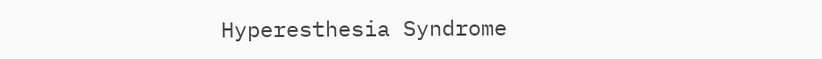Hyperesthesia Syndrome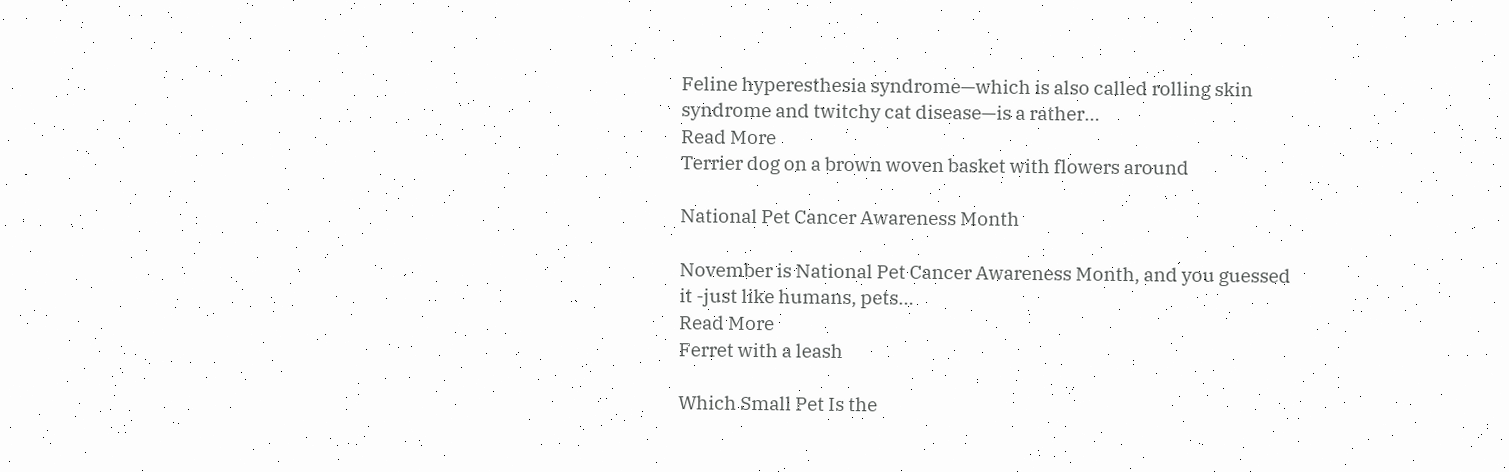Feline hyperesthesia syndrome—which is also called rolling skin syndrome and twitchy cat disease—is a rather…
Read More
Terrier dog on a brown woven basket with flowers around

National Pet Cancer Awareness Month

November is National Pet Cancer Awareness Month, and you guessed it -just like humans, pets…
Read More
Ferret with a leash

Which Small Pet Is the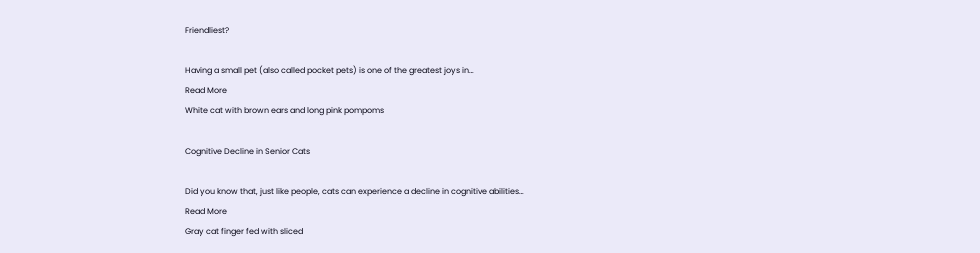Friendliest?

Having a small pet (also called pocket pets) is one of the greatest joys in…
Read More
White cat with brown ears and long pink pompoms

Cognitive Decline in Senior Cats

Did you know that, just like people, cats can experience a decline in cognitive abilities…
Read More
Gray cat finger fed with sliced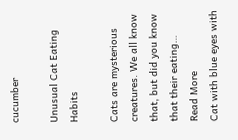cucumber

Unusual Cat Eating Habits

Cats are mysterious creatures. We all know that, but did you know that their eating…
Read More
Cat with blue eyes with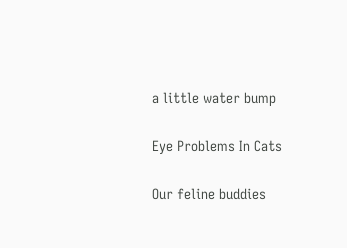a little water bump

Eye Problems In Cats

Our feline buddies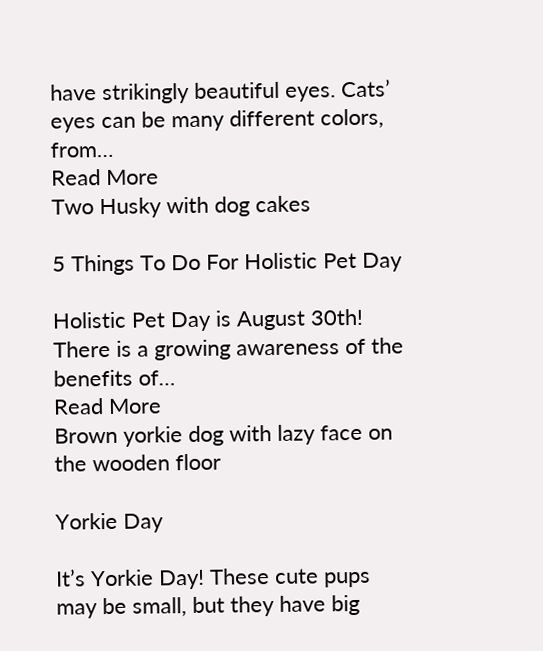have strikingly beautiful eyes. Cats’ eyes can be many different colors, from…
Read More
Two Husky with dog cakes

5 Things To Do For Holistic Pet Day

Holistic Pet Day is August 30th! There is a growing awareness of the benefits of…
Read More
Brown yorkie dog with lazy face on the wooden floor

Yorkie Day

It’s Yorkie Day! These cute pups may be small, but they have big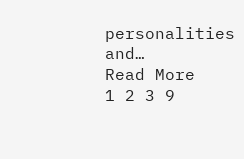personalities and…
Read More
1 2 3 9